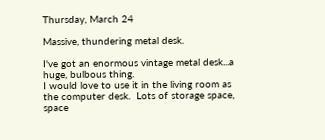Thursday, March 24

Massive, thundering metal desk.

I've got an enormous vintage metal desk...a huge, bulbous thing.
I would love to use it in the living room as the computer desk.  Lots of storage space, space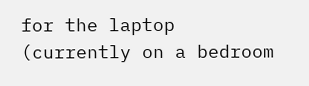for the laptop (currently on a bedroom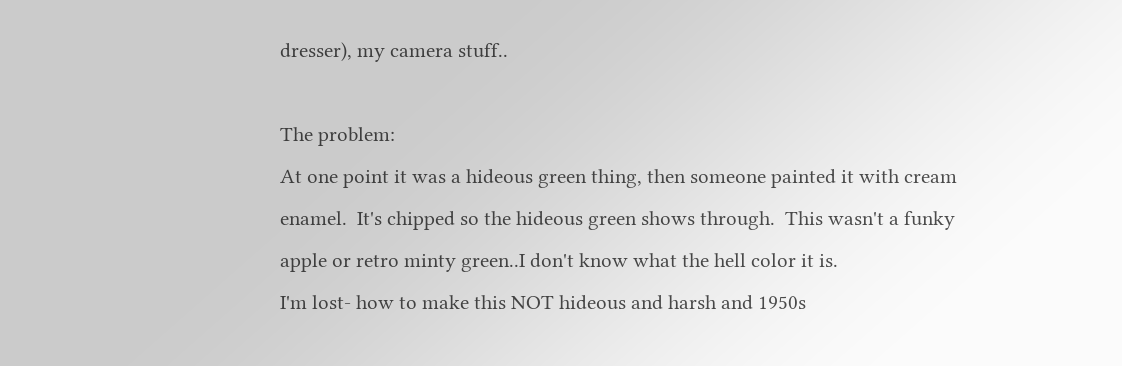dresser), my camera stuff..

The problem:
At one point it was a hideous green thing, then someone painted it with cream enamel.  It's chipped so the hideous green shows through.  This wasn't a funky apple or retro minty green..I don't know what the hell color it is.
I'm lost- how to make this NOT hideous and harsh and 1950s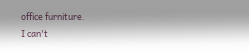office furniture.
I can't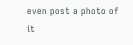even post a photo of it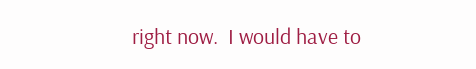right now.  I would have to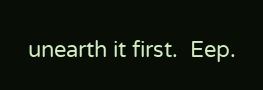unearth it first.  Eep.